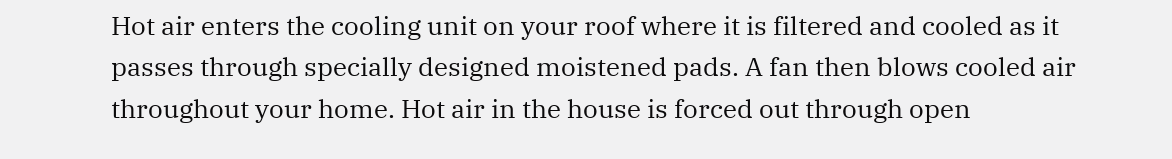Hot air enters the cooling unit on your roof where it is filtered and cooled as it passes through specially designed moistened pads. A fan then blows cooled air throughout your home. Hot air in the house is forced out through open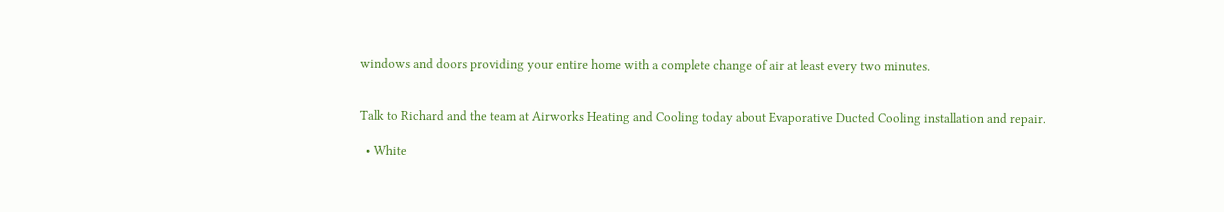windows and doors providing your entire home with a complete change of air at least every two minutes.


Talk to Richard and the team at Airworks Heating and Cooling today about Evaporative Ducted Cooling installation and repair.

  • White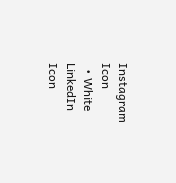Instagram Icon
  • White LinkedIn Icon